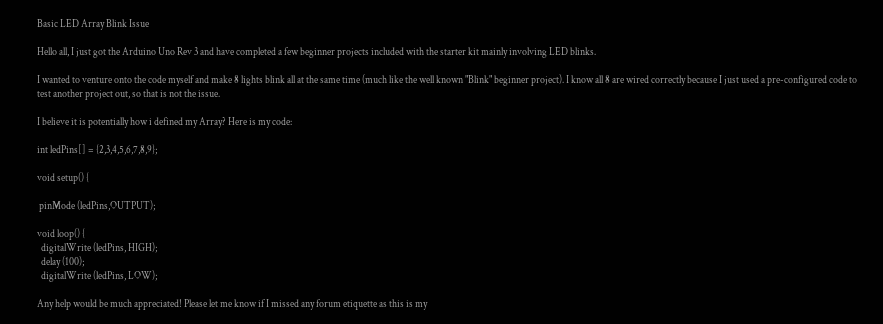Basic LED Array Blink Issue

Hello all, I just got the Arduino Uno Rev 3 and have completed a few beginner projects included with the starter kit mainly involving LED blinks.

I wanted to venture onto the code myself and make 8 lights blink all at the same time (much like the well known "Blink" beginner project). I know all 8 are wired correctly because I just used a pre-configured code to test another project out, so that is not the issue.

I believe it is potentially how i defined my Array? Here is my code:

int ledPins[] = {2,3,4,5,6,7,8,9};

void setup() {

 pinMode (ledPins,OUTPUT);

void loop() {
  digitalWrite (ledPins, HIGH);
  delay (100);
  digitalWrite (ledPins, LOW);

Any help would be much appreciated! Please let me know if I missed any forum etiquette as this is my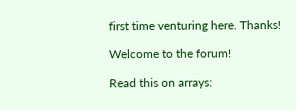first time venturing here. Thanks!

Welcome to the forum!

Read this on arrays: